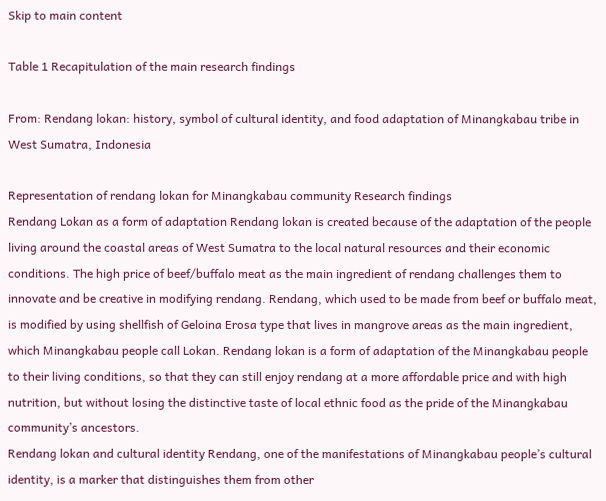Skip to main content

Table 1 Recapitulation of the main research findings

From: Rendang lokan: history, symbol of cultural identity, and food adaptation of Minangkabau tribe in West Sumatra, Indonesia

Representation of rendang lokan for Minangkabau community Research findings
Rendang Lokan as a form of adaptation Rendang lokan is created because of the adaptation of the people living around the coastal areas of West Sumatra to the local natural resources and their economic conditions. The high price of beef/buffalo meat as the main ingredient of rendang challenges them to innovate and be creative in modifying rendang. Rendang, which used to be made from beef or buffalo meat, is modified by using shellfish of Geloina Erosa type that lives in mangrove areas as the main ingredient, which Minangkabau people call Lokan. Rendang lokan is a form of adaptation of the Minangkabau people to their living conditions, so that they can still enjoy rendang at a more affordable price and with high nutrition, but without losing the distinctive taste of local ethnic food as the pride of the Minangkabau community’s ancestors.
Rendang lokan and cultural identity Rendang, one of the manifestations of Minangkabau people’s cultural identity, is a marker that distinguishes them from other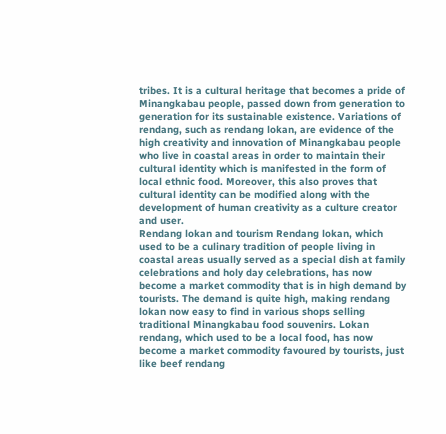tribes. It is a cultural heritage that becomes a pride of Minangkabau people, passed down from generation to generation for its sustainable existence. Variations of rendang, such as rendang lokan, are evidence of the high creativity and innovation of Minangkabau people who live in coastal areas in order to maintain their cultural identity which is manifested in the form of local ethnic food. Moreover, this also proves that cultural identity can be modified along with the development of human creativity as a culture creator and user.
Rendang lokan and tourism Rendang lokan, which used to be a culinary tradition of people living in coastal areas usually served as a special dish at family celebrations and holy day celebrations, has now become a market commodity that is in high demand by tourists. The demand is quite high, making rendang lokan now easy to find in various shops selling traditional Minangkabau food souvenirs. Lokan rendang, which used to be a local food, has now become a market commodity favoured by tourists, just like beef rendang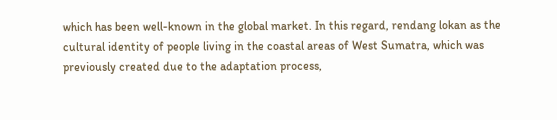which has been well-known in the global market. In this regard, rendang lokan as the cultural identity of people living in the coastal areas of West Sumatra, which was previously created due to the adaptation process,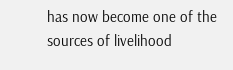has now become one of the sources of livelihood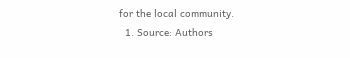for the local community.
  1. Source: Authors